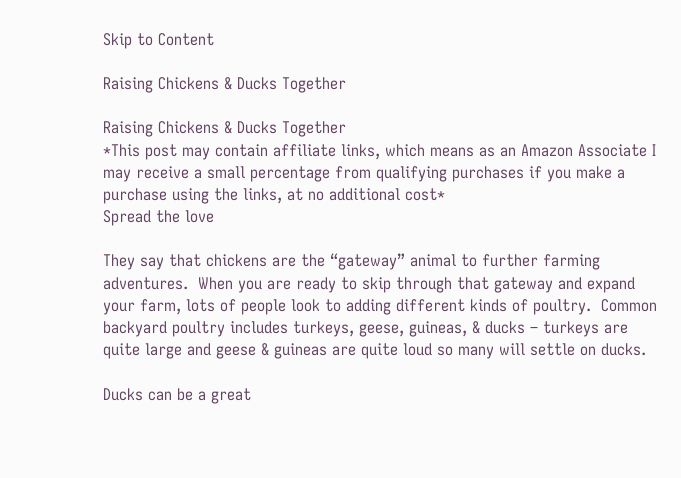Skip to Content

Raising Chickens & Ducks Together

Raising Chickens & Ducks Together
*This post may contain affiliate links, which means as an Amazon Associate I may receive a small percentage from qualifying purchases if you make a purchase using the links, at no additional cost*
Spread the love

They say that chickens are the “gateway” animal to further farming adventures.  When you are ready to skip through that gateway and expand your farm, lots of people look to adding different kinds of poultry.  Common backyard poultry includes turkeys, geese, guineas, & ducks – turkeys are quite large and geese & guineas are quite loud so many will settle on ducks.

Ducks can be a great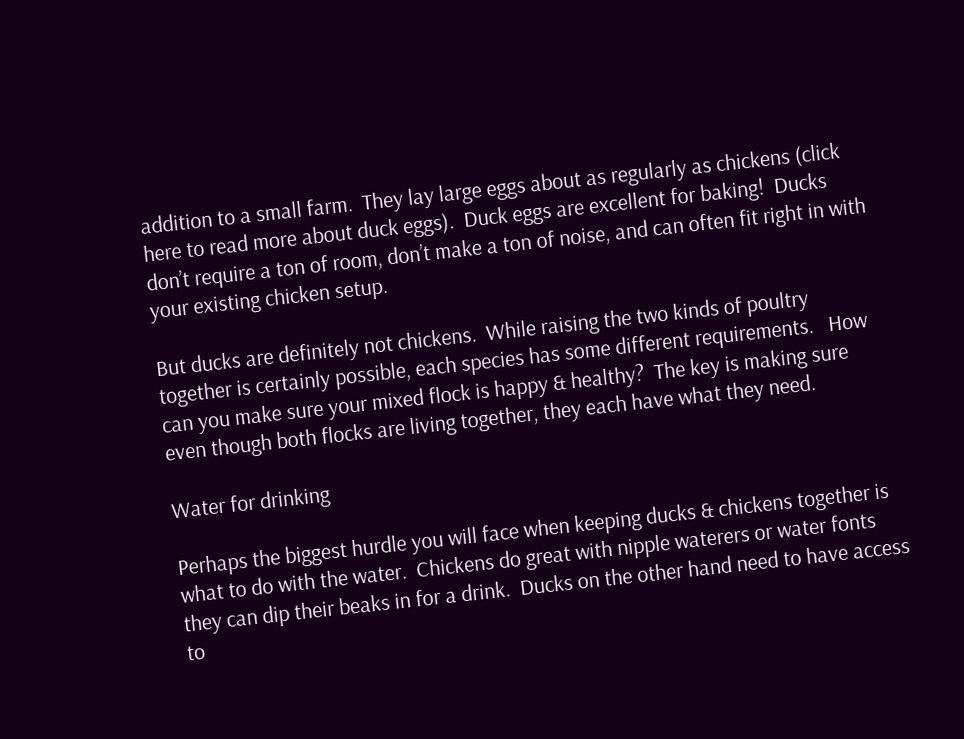addition to a small farm.  They lay large eggs about as regularly as chickens (click here to read more about duck eggs).  Duck eggs are excellent for baking!  Ducks don’t require a ton of room, don’t make a ton of noise, and can often fit right in with your existing chicken setup.

But ducks are definitely not chickens.  While raising the two kinds of poultry together is certainly possible, each species has some different requirements.   How can you make sure your mixed flock is happy & healthy?  The key is making sure even though both flocks are living together, they each have what they need.

Water for drinking

Perhaps the biggest hurdle you will face when keeping ducks & chickens together is what to do with the water.  Chickens do great with nipple waterers or water fonts they can dip their beaks in for a drink.  Ducks on the other hand need to have access to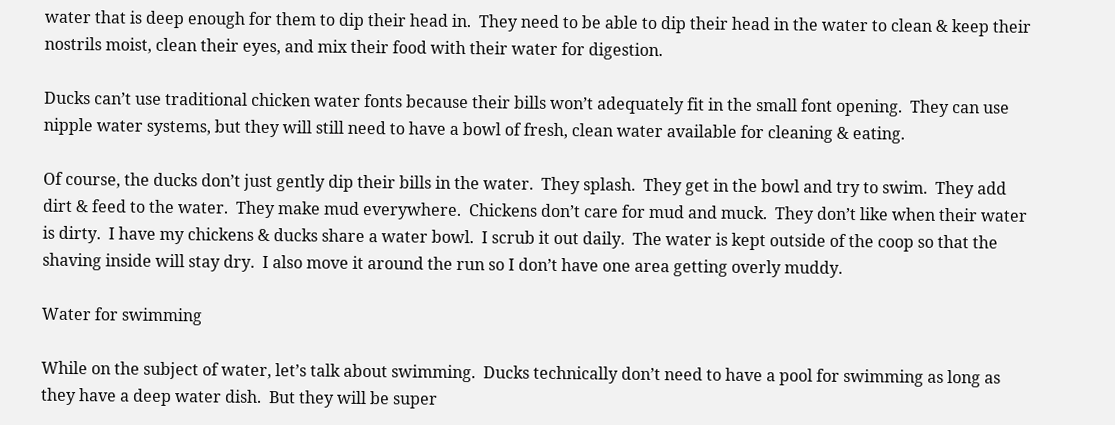water that is deep enough for them to dip their head in.  They need to be able to dip their head in the water to clean & keep their nostrils moist, clean their eyes, and mix their food with their water for digestion.

Ducks can’t use traditional chicken water fonts because their bills won’t adequately fit in the small font opening.  They can use nipple water systems, but they will still need to have a bowl of fresh, clean water available for cleaning & eating.

Of course, the ducks don’t just gently dip their bills in the water.  They splash.  They get in the bowl and try to swim.  They add dirt & feed to the water.  They make mud everywhere.  Chickens don’t care for mud and muck.  They don’t like when their water is dirty.  I have my chickens & ducks share a water bowl.  I scrub it out daily.  The water is kept outside of the coop so that the shaving inside will stay dry.  I also move it around the run so I don’t have one area getting overly muddy.

Water for swimming

While on the subject of water, let’s talk about swimming.  Ducks technically don’t need to have a pool for swimming as long as they have a deep water dish.  But they will be super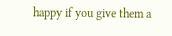happy if you give them a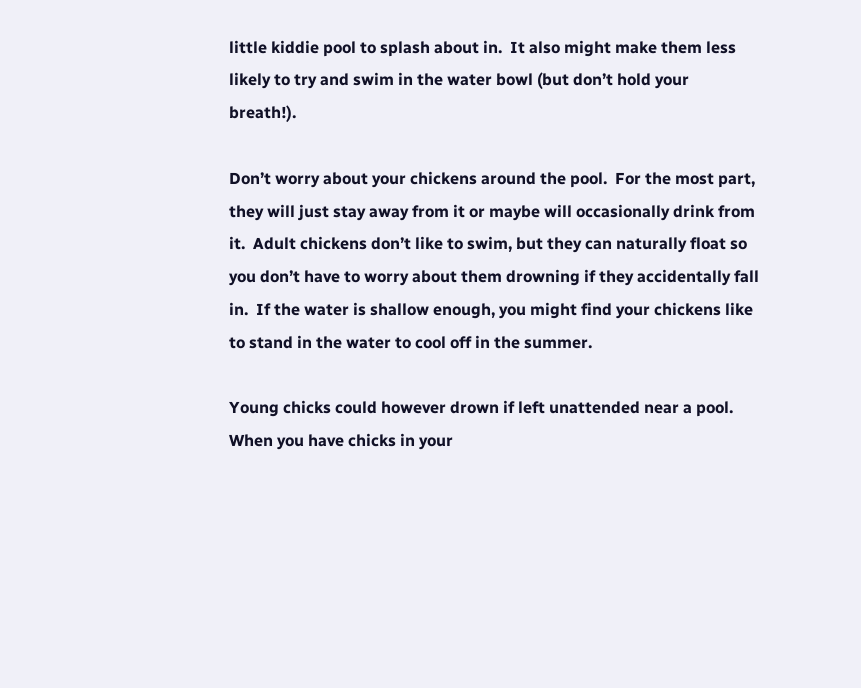little kiddie pool to splash about in.  It also might make them less likely to try and swim in the water bowl (but don’t hold your breath!).

Don’t worry about your chickens around the pool.  For the most part, they will just stay away from it or maybe will occasionally drink from it.  Adult chickens don’t like to swim, but they can naturally float so you don’t have to worry about them drowning if they accidentally fall in.  If the water is shallow enough, you might find your chickens like to stand in the water to cool off in the summer.

Young chicks could however drown if left unattended near a pool.  When you have chicks in your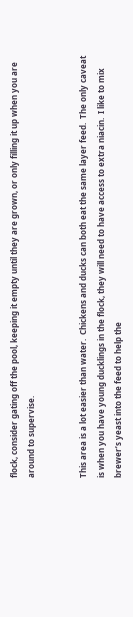flock, consider gating off the pool, keeping it empty until they are grown, or only filling it up when you are around to supervise.


This area is a lot easier than water.  Chickens and ducks can both eat the same layer feed.  The only caveat is when you have young ducklings in the flock, they will need to have access to extra niacin.  I like to mix brewer’s yeast into the feed to help the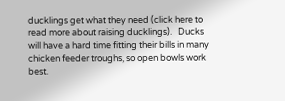ducklings get what they need (click here to read more about raising ducklings).   Ducks will have a hard time fitting their bills in many chicken feeder troughs, so open bowls work best.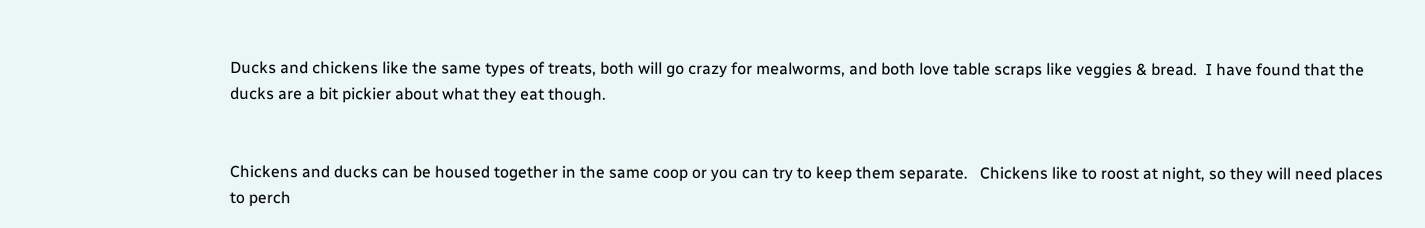Ducks and chickens like the same types of treats, both will go crazy for mealworms, and both love table scraps like veggies & bread.  I have found that the ducks are a bit pickier about what they eat though.


Chickens and ducks can be housed together in the same coop or you can try to keep them separate.   Chickens like to roost at night, so they will need places to perch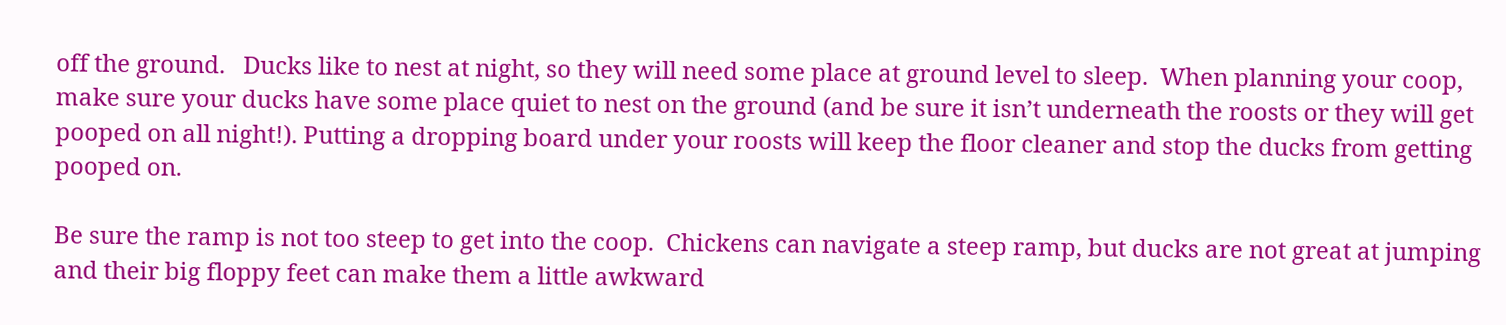off the ground.   Ducks like to nest at night, so they will need some place at ground level to sleep.  When planning your coop, make sure your ducks have some place quiet to nest on the ground (and be sure it isn’t underneath the roosts or they will get pooped on all night!). Putting a dropping board under your roosts will keep the floor cleaner and stop the ducks from getting pooped on.

Be sure the ramp is not too steep to get into the coop.  Chickens can navigate a steep ramp, but ducks are not great at jumping and their big floppy feet can make them a little awkward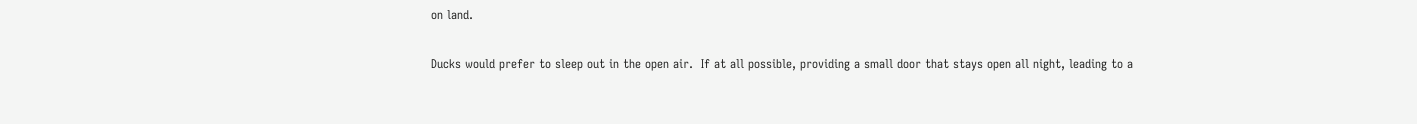on land.

Ducks would prefer to sleep out in the open air.  If at all possible, providing a small door that stays open all night, leading to a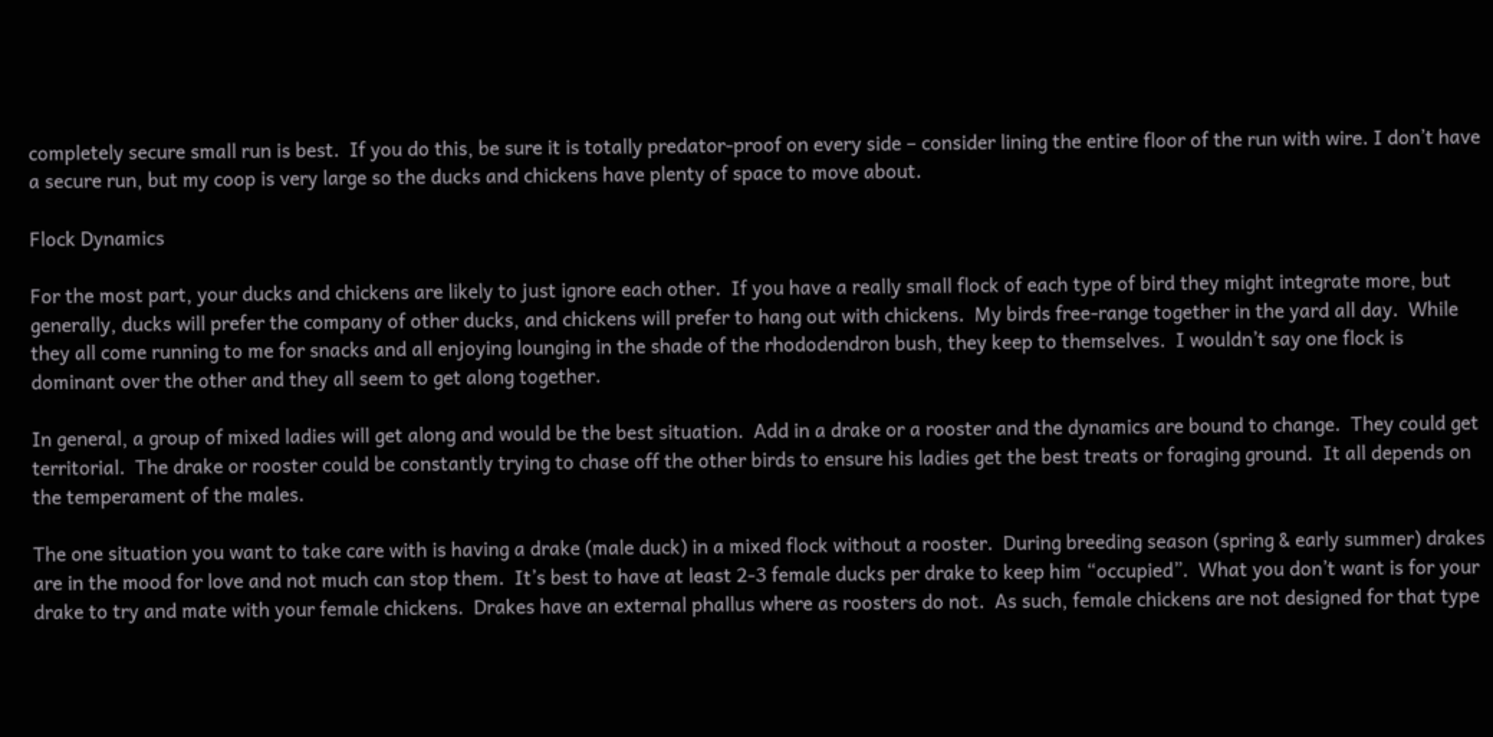completely secure small run is best.  If you do this, be sure it is totally predator-proof on every side – consider lining the entire floor of the run with wire. I don’t have a secure run, but my coop is very large so the ducks and chickens have plenty of space to move about.

Flock Dynamics

For the most part, your ducks and chickens are likely to just ignore each other.  If you have a really small flock of each type of bird they might integrate more, but generally, ducks will prefer the company of other ducks, and chickens will prefer to hang out with chickens.  My birds free-range together in the yard all day.  While they all come running to me for snacks and all enjoying lounging in the shade of the rhododendron bush, they keep to themselves.  I wouldn’t say one flock is dominant over the other and they all seem to get along together.

In general, a group of mixed ladies will get along and would be the best situation.  Add in a drake or a rooster and the dynamics are bound to change.  They could get territorial.  The drake or rooster could be constantly trying to chase off the other birds to ensure his ladies get the best treats or foraging ground.  It all depends on the temperament of the males.

The one situation you want to take care with is having a drake (male duck) in a mixed flock without a rooster.  During breeding season (spring & early summer) drakes are in the mood for love and not much can stop them.  It’s best to have at least 2-3 female ducks per drake to keep him “occupied”.  What you don’t want is for your drake to try and mate with your female chickens.  Drakes have an external phallus where as roosters do not.  As such, female chickens are not designed for that type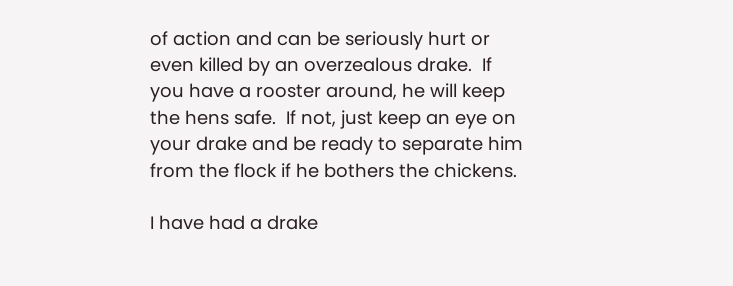of action and can be seriously hurt or even killed by an overzealous drake.  If you have a rooster around, he will keep the hens safe.  If not, just keep an eye on your drake and be ready to separate him from the flock if he bothers the chickens.

I have had a drake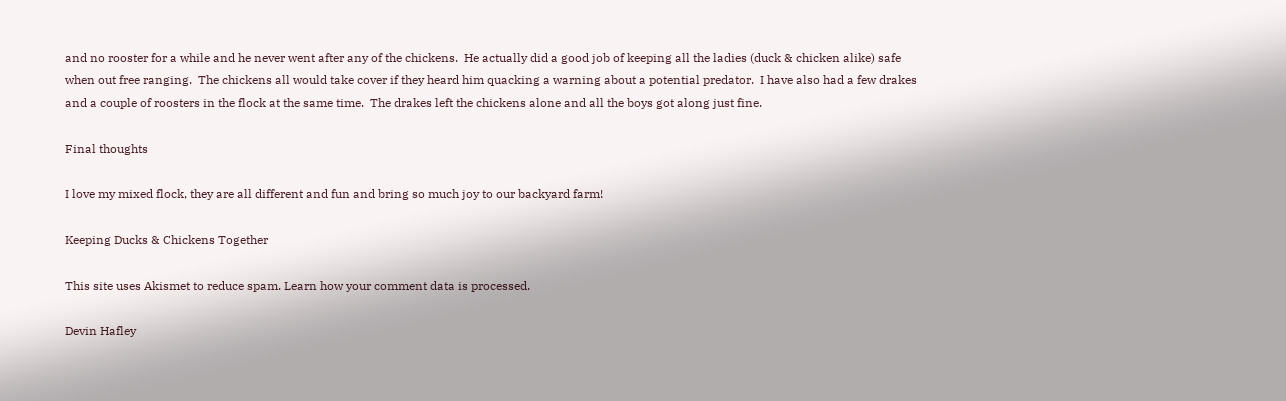and no rooster for a while and he never went after any of the chickens.  He actually did a good job of keeping all the ladies (duck & chicken alike) safe when out free ranging.  The chickens all would take cover if they heard him quacking a warning about a potential predator.  I have also had a few drakes and a couple of roosters in the flock at the same time.  The drakes left the chickens alone and all the boys got along just fine.

Final thoughts

I love my mixed flock, they are all different and fun and bring so much joy to our backyard farm!

Keeping Ducks & Chickens Together

This site uses Akismet to reduce spam. Learn how your comment data is processed.

Devin Hafley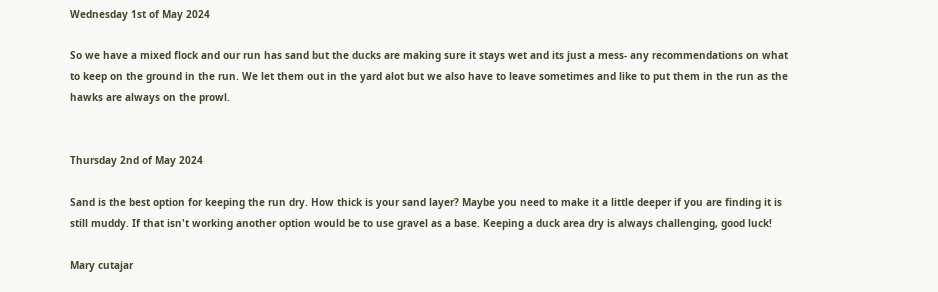Wednesday 1st of May 2024

So we have a mixed flock and our run has sand but the ducks are making sure it stays wet and its just a mess- any recommendations on what to keep on the ground in the run. We let them out in the yard alot but we also have to leave sometimes and like to put them in the run as the hawks are always on the prowl.


Thursday 2nd of May 2024

Sand is the best option for keeping the run dry. How thick is your sand layer? Maybe you need to make it a little deeper if you are finding it is still muddy. If that isn't working another option would be to use gravel as a base. Keeping a duck area dry is always challenging, good luck!

Mary cutajar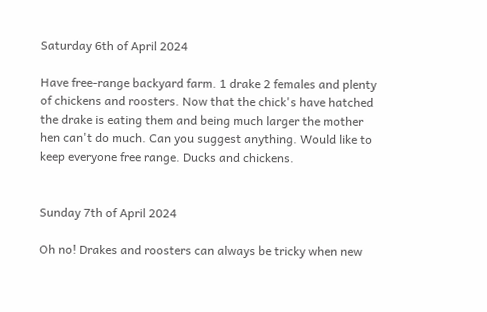Saturday 6th of April 2024

Have free-range backyard farm. 1 drake 2 females and plenty of chickens and roosters. Now that the chick's have hatched the drake is eating them and being much larger the mother hen can't do much. Can you suggest anything. Would like to keep everyone free range. Ducks and chickens.


Sunday 7th of April 2024

Oh no! Drakes and roosters can always be tricky when new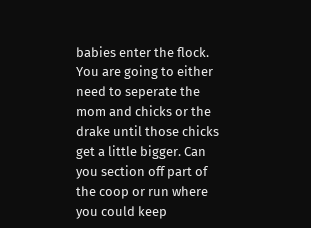babies enter the flock. You are going to either need to seperate the mom and chicks or the drake until those chicks get a little bigger. Can you section off part of the coop or run where you could keep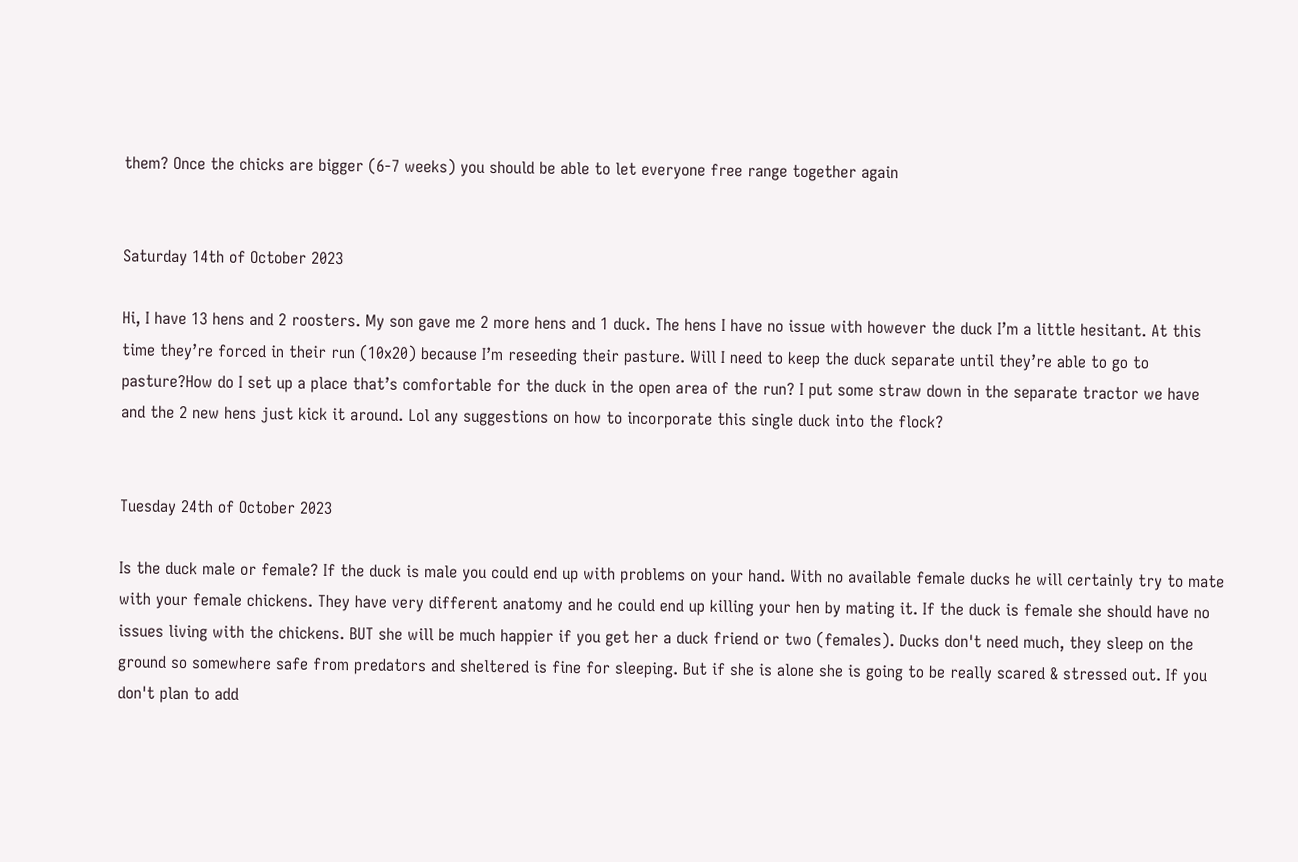them? Once the chicks are bigger (6-7 weeks) you should be able to let everyone free range together again


Saturday 14th of October 2023

Hi, I have 13 hens and 2 roosters. My son gave me 2 more hens and 1 duck. The hens I have no issue with however the duck I’m a little hesitant. At this time they’re forced in their run (10x20) because I’m reseeding their pasture. Will I need to keep the duck separate until they’re able to go to pasture?How do I set up a place that’s comfortable for the duck in the open area of the run? I put some straw down in the separate tractor we have and the 2 new hens just kick it around. Lol any suggestions on how to incorporate this single duck into the flock?


Tuesday 24th of October 2023

Is the duck male or female? If the duck is male you could end up with problems on your hand. With no available female ducks he will certainly try to mate with your female chickens. They have very different anatomy and he could end up killing your hen by mating it. If the duck is female she should have no issues living with the chickens. BUT she will be much happier if you get her a duck friend or two (females). Ducks don't need much, they sleep on the ground so somewhere safe from predators and sheltered is fine for sleeping. But if she is alone she is going to be really scared & stressed out. If you don't plan to add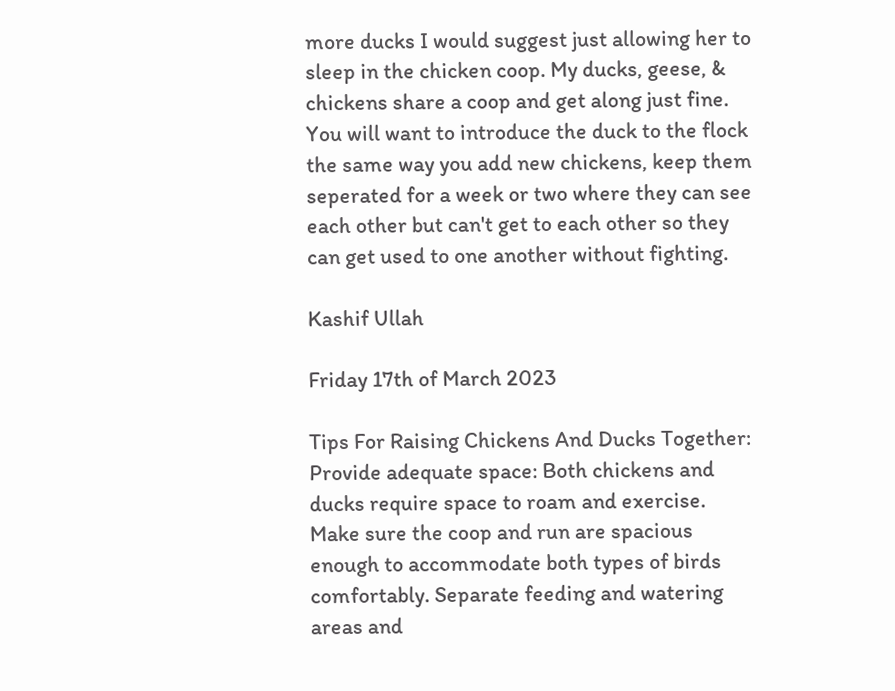more ducks I would suggest just allowing her to sleep in the chicken coop. My ducks, geese, & chickens share a coop and get along just fine. You will want to introduce the duck to the flock the same way you add new chickens, keep them seperated for a week or two where they can see each other but can't get to each other so they can get used to one another without fighting.

Kashif Ullah

Friday 17th of March 2023

Tips For Raising Chickens And Ducks Together: Provide adequate space: Both chickens and ducks require space to roam and exercise. Make sure the coop and run are spacious enough to accommodate both types of birds comfortably. Separate feeding and watering areas and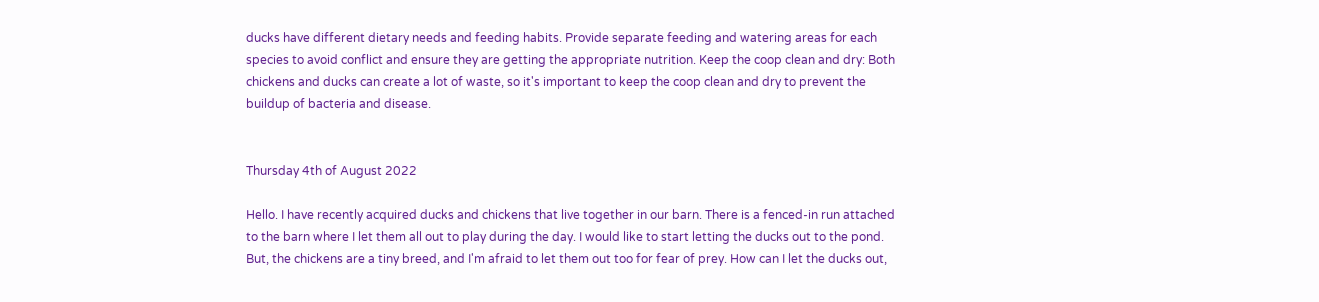ducks have different dietary needs and feeding habits. Provide separate feeding and watering areas for each species to avoid conflict and ensure they are getting the appropriate nutrition. Keep the coop clean and dry: Both chickens and ducks can create a lot of waste, so it's important to keep the coop clean and dry to prevent the buildup of bacteria and disease.


Thursday 4th of August 2022

Hello. I have recently acquired ducks and chickens that live together in our barn. There is a fenced-in run attached to the barn where I let them all out to play during the day. I would like to start letting the ducks out to the pond. But, the chickens are a tiny breed, and I'm afraid to let them out too for fear of prey. How can I let the ducks out,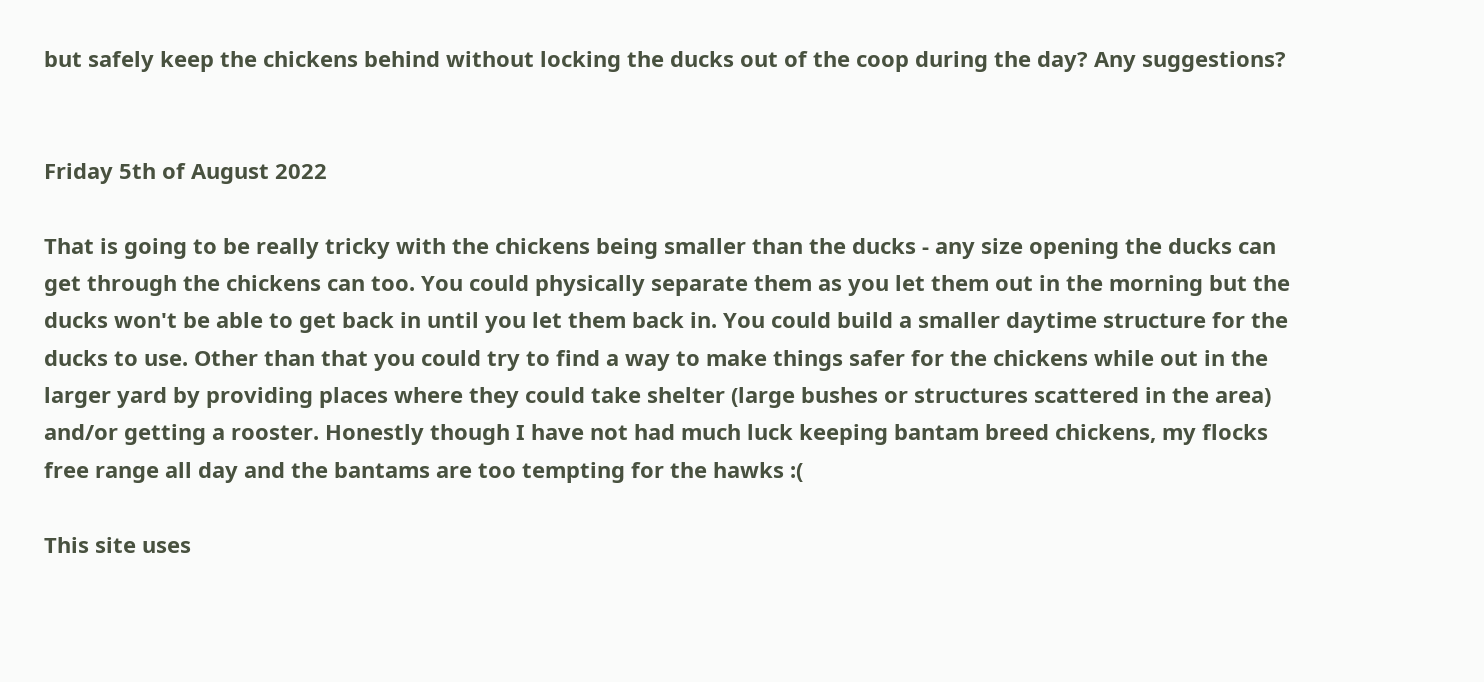but safely keep the chickens behind without locking the ducks out of the coop during the day? Any suggestions?


Friday 5th of August 2022

That is going to be really tricky with the chickens being smaller than the ducks - any size opening the ducks can get through the chickens can too. You could physically separate them as you let them out in the morning but the ducks won't be able to get back in until you let them back in. You could build a smaller daytime structure for the ducks to use. Other than that you could try to find a way to make things safer for the chickens while out in the larger yard by providing places where they could take shelter (large bushes or structures scattered in the area) and/or getting a rooster. Honestly though I have not had much luck keeping bantam breed chickens, my flocks free range all day and the bantams are too tempting for the hawks :(

This site uses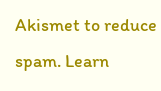Akismet to reduce spam. Learn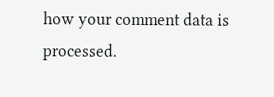how your comment data is processed.